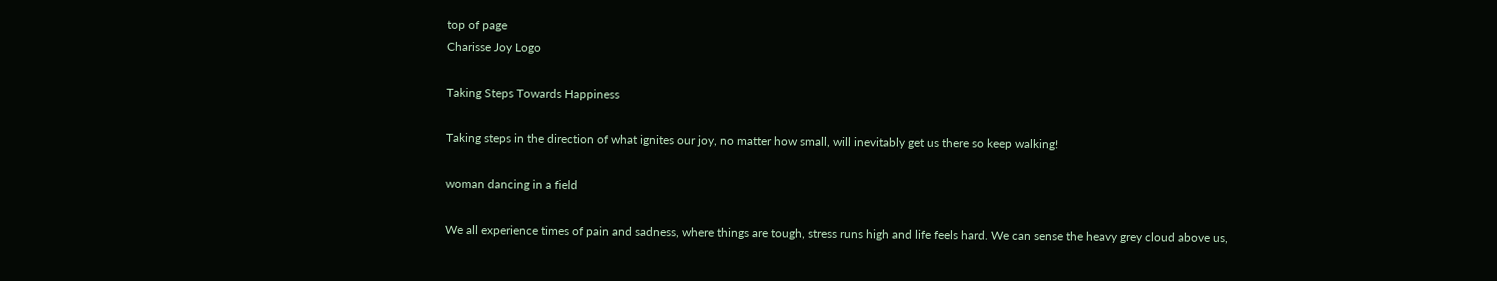top of page
Charisse Joy Logo

Taking Steps Towards Happiness

Taking steps in the direction of what ignites our joy, no matter how small, will inevitably get us there so keep walking!

woman dancing in a field

We all experience times of pain and sadness, where things are tough, stress runs high and life feels hard. We can sense the heavy grey cloud above us,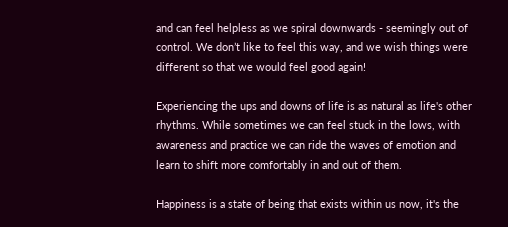and can feel helpless as we spiral downwards - seemingly out of control. We don’t like to feel this way, and we wish things were different so that we would feel good again!

Experiencing the ups and downs of life is as natural as life's other rhythms. While sometimes we can feel stuck in the lows, with awareness and practice we can ride the waves of emotion and learn to shift more comfortably in and out of them.

Happiness is a state of being that exists within us now, it's the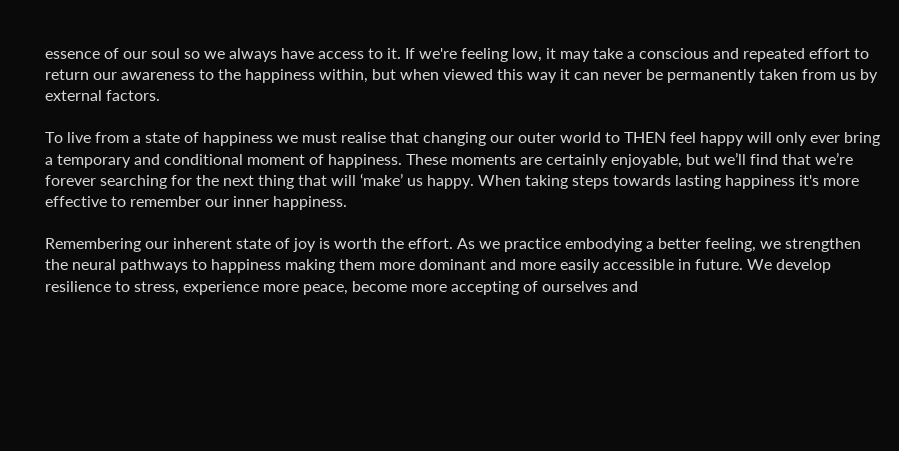essence of our soul so we always have access to it. If we're feeling low, it may take a conscious and repeated effort to return our awareness to the happiness within, but when viewed this way it can never be permanently taken from us by external factors.

To live from a state of happiness we must realise that changing our outer world to THEN feel happy will only ever bring a temporary and conditional moment of happiness. These moments are certainly enjoyable, but we’ll find that we’re forever searching for the next thing that will ‘make’ us happy. When taking steps towards lasting happiness it's more effective to remember our inner happiness.

Remembering our inherent state of joy is worth the effort. As we practice embodying a better feeling, we strengthen the neural pathways to happiness making them more dominant and more easily accessible in future. We develop resilience to stress, experience more peace, become more accepting of ourselves and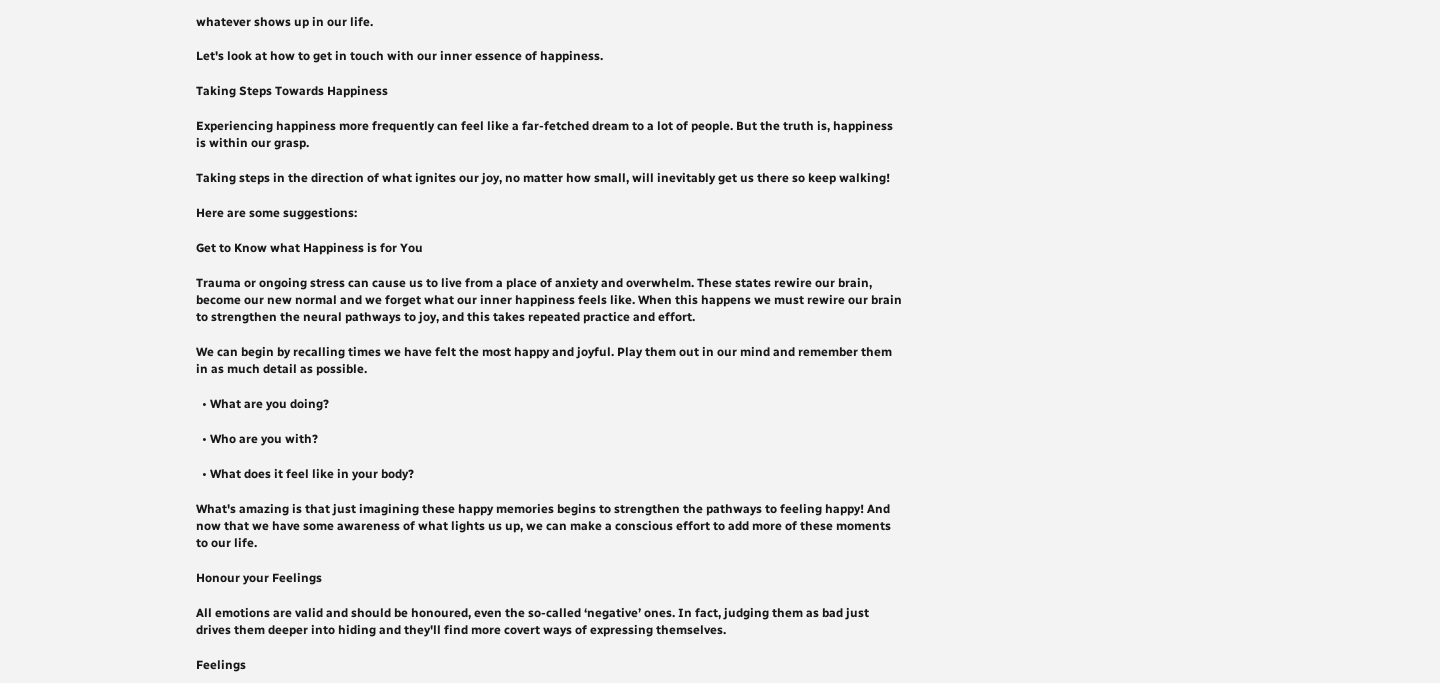whatever shows up in our life.

Let's look at how to get in touch with our inner essence of happiness.

Taking Steps Towards Happiness

Experiencing happiness more frequently can feel like a far-fetched dream to a lot of people. But the truth is, happiness is within our grasp.

Taking steps in the direction of what ignites our joy, no matter how small, will inevitably get us there so keep walking!

Here are some suggestions:

Get to Know what Happiness is for You

Trauma or ongoing stress can cause us to live from a place of anxiety and overwhelm. These states rewire our brain, become our new normal and we forget what our inner happiness feels like. When this happens we must rewire our brain to strengthen the neural pathways to joy, and this takes repeated practice and effort.

We can begin by recalling times we have felt the most happy and joyful. Play them out in our mind and remember them in as much detail as possible.

  • What are you doing?

  • Who are you with?

  • What does it feel like in your body?

What's amazing is that just imagining these happy memories begins to strengthen the pathways to feeling happy! And now that we have some awareness of what lights us up, we can make a conscious effort to add more of these moments to our life.

Honour your Feelings

All emotions are valid and should be honoured, even the so-called ‘negative’ ones. In fact, judging them as bad just drives them deeper into hiding and they'll find more covert ways of expressing themselves.

Feelings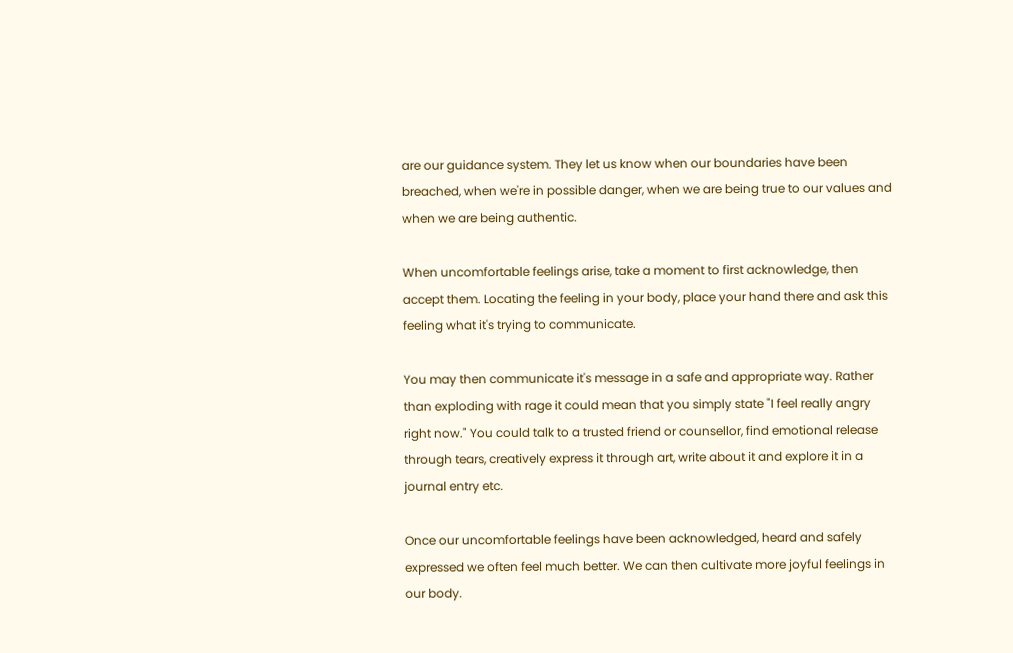are our guidance system. They let us know when our boundaries have been breached, when we're in possible danger, when we are being true to our values and when we are being authentic.

When uncomfortable feelings arise, take a moment to first acknowledge, then accept them. Locating the feeling in your body, place your hand there and ask this feeling what it's trying to communicate.

You may then communicate it's message in a safe and appropriate way. Rather than exploding with rage it could mean that you simply state "I feel really angry right now." You could talk to a trusted friend or counsellor, find emotional release through tears, creatively express it through art, write about it and explore it in a journal entry etc.

Once our uncomfortable feelings have been acknowledged, heard and safely expressed we often feel much better. We can then cultivate more joyful feelings in our body.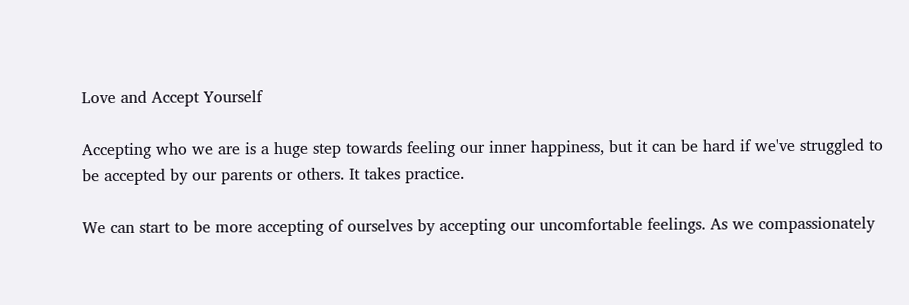Love and Accept Yourself

Accepting who we are is a huge step towards feeling our inner happiness, but it can be hard if we've struggled to be accepted by our parents or others. It takes practice.

We can start to be more accepting of ourselves by accepting our uncomfortable feelings. As we compassionately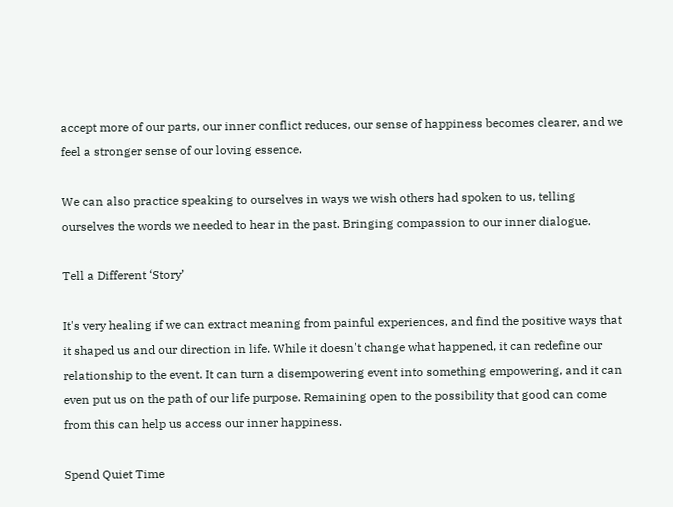accept more of our parts, our inner conflict reduces, our sense of happiness becomes clearer, and we feel a stronger sense of our loving essence.

We can also practice speaking to ourselves in ways we wish others had spoken to us, telling ourselves the words we needed to hear in the past. Bringing compassion to our inner dialogue.

Tell a Different ‘Story’

It's very healing if we can extract meaning from painful experiences, and find the positive ways that it shaped us and our direction in life. While it doesn't change what happened, it can redefine our relationship to the event. It can turn a disempowering event into something empowering, and it can even put us on the path of our life purpose. Remaining open to the possibility that good can come from this can help us access our inner happiness.

Spend Quiet Time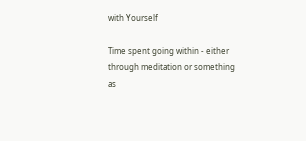with Yourself

Time spent going within - either through meditation or something as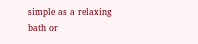simple as a relaxing bath or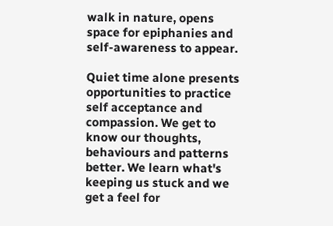walk in nature, opens space for epiphanies and self-awareness to appear.

Quiet time alone presents opportunities to practice self acceptance and compassion. We get to know our thoughts, behaviours and patterns better. We learn what's keeping us stuck and we get a feel for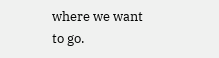where we want to go.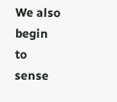We also begin to sense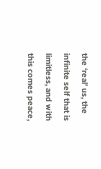the ‘real’ us, the infinite self that is limitless, and with this comes peace,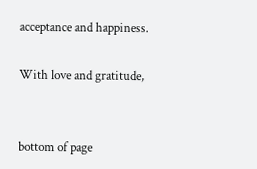acceptance and happiness.

With love and gratitude,


bottom of page